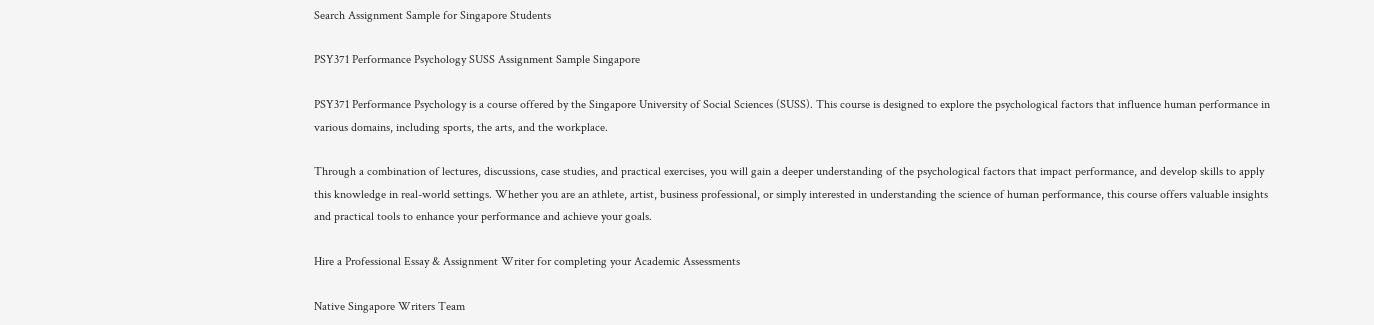Search Assignment Sample for Singapore Students

PSY371 Performance Psychology SUSS Assignment Sample Singapore

PSY371 Performance Psychology is a course offered by the Singapore University of Social Sciences (SUSS). This course is designed to explore the psychological factors that influence human performance in various domains, including sports, the arts, and the workplace.

Through a combination of lectures, discussions, case studies, and practical exercises, you will gain a deeper understanding of the psychological factors that impact performance, and develop skills to apply this knowledge in real-world settings. Whether you are an athlete, artist, business professional, or simply interested in understanding the science of human performance, this course offers valuable insights and practical tools to enhance your performance and achieve your goals.

Hire a Professional Essay & Assignment Writer for completing your Academic Assessments

Native Singapore Writers Team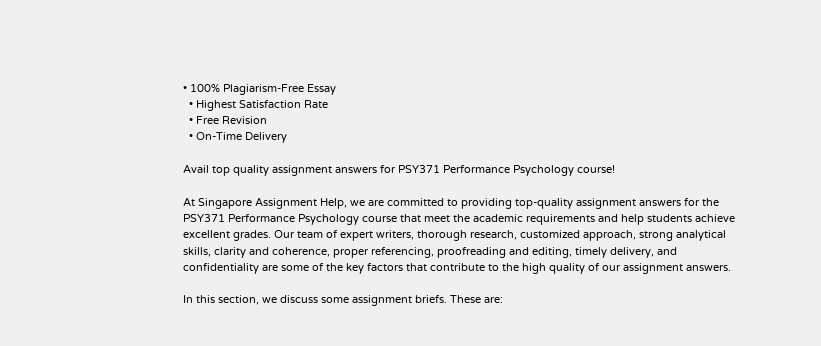• 100% Plagiarism-Free Essay
  • Highest Satisfaction Rate
  • Free Revision
  • On-Time Delivery

Avail top quality assignment answers for PSY371 Performance Psychology course!

At Singapore Assignment Help, we are committed to providing top-quality assignment answers for the PSY371 Performance Psychology course that meet the academic requirements and help students achieve excellent grades. Our team of expert writers, thorough research, customized approach, strong analytical skills, clarity and coherence, proper referencing, proofreading and editing, timely delivery, and confidentiality are some of the key factors that contribute to the high quality of our assignment answers.

In this section, we discuss some assignment briefs. These are: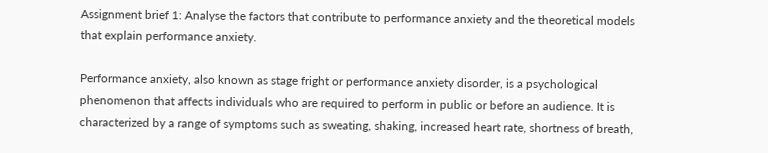Assignment brief 1: Analyse the factors that contribute to performance anxiety and the theoretical models that explain performance anxiety.

Performance anxiety, also known as stage fright or performance anxiety disorder, is a psychological phenomenon that affects individuals who are required to perform in public or before an audience. It is characterized by a range of symptoms such as sweating, shaking, increased heart rate, shortness of breath,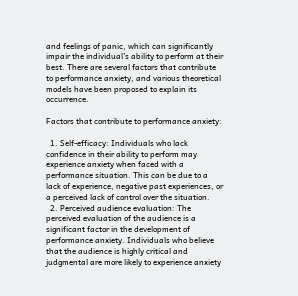and feelings of panic, which can significantly impair the individual’s ability to perform at their best. There are several factors that contribute to performance anxiety, and various theoretical models have been proposed to explain its occurrence.

Factors that contribute to performance anxiety:

  1. Self-efficacy: Individuals who lack confidence in their ability to perform may experience anxiety when faced with a performance situation. This can be due to a lack of experience, negative past experiences, or a perceived lack of control over the situation.
  2. Perceived audience evaluation: The perceived evaluation of the audience is a significant factor in the development of performance anxiety. Individuals who believe that the audience is highly critical and judgmental are more likely to experience anxiety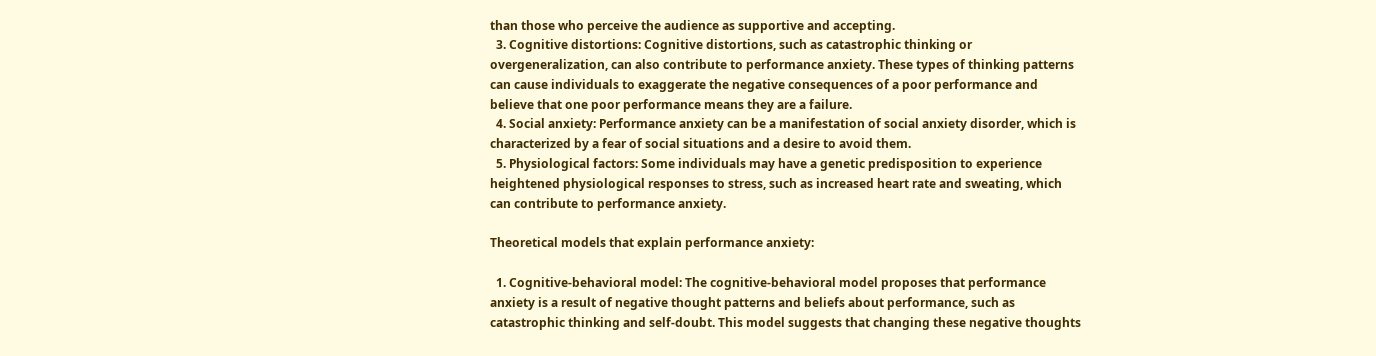than those who perceive the audience as supportive and accepting.
  3. Cognitive distortions: Cognitive distortions, such as catastrophic thinking or overgeneralization, can also contribute to performance anxiety. These types of thinking patterns can cause individuals to exaggerate the negative consequences of a poor performance and believe that one poor performance means they are a failure.
  4. Social anxiety: Performance anxiety can be a manifestation of social anxiety disorder, which is characterized by a fear of social situations and a desire to avoid them.
  5. Physiological factors: Some individuals may have a genetic predisposition to experience heightened physiological responses to stress, such as increased heart rate and sweating, which can contribute to performance anxiety.

Theoretical models that explain performance anxiety:

  1. Cognitive-behavioral model: The cognitive-behavioral model proposes that performance anxiety is a result of negative thought patterns and beliefs about performance, such as catastrophic thinking and self-doubt. This model suggests that changing these negative thoughts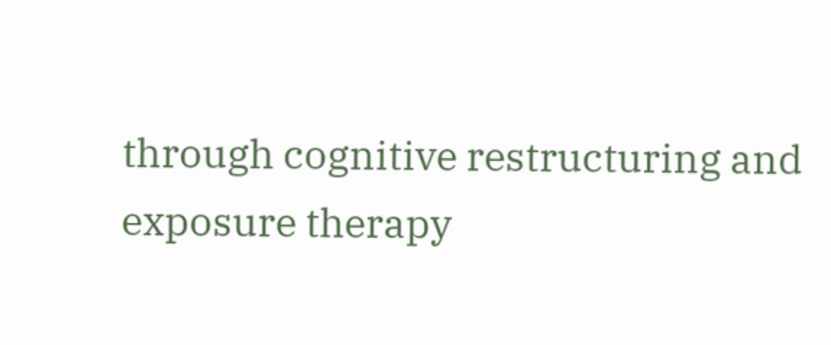through cognitive restructuring and exposure therapy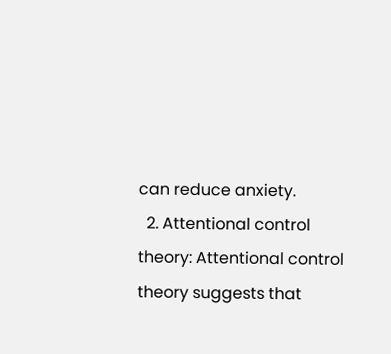can reduce anxiety.
  2. Attentional control theory: Attentional control theory suggests that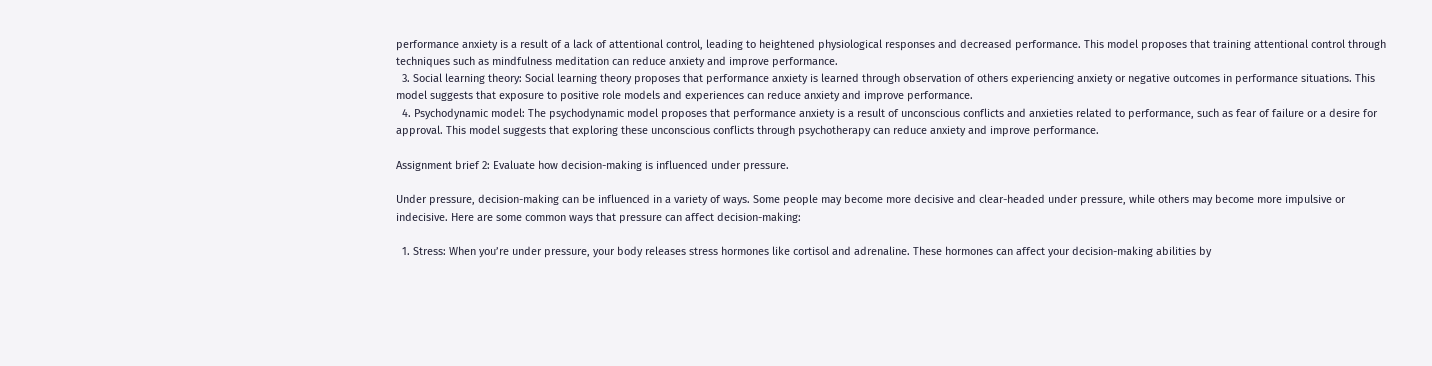performance anxiety is a result of a lack of attentional control, leading to heightened physiological responses and decreased performance. This model proposes that training attentional control through techniques such as mindfulness meditation can reduce anxiety and improve performance.
  3. Social learning theory: Social learning theory proposes that performance anxiety is learned through observation of others experiencing anxiety or negative outcomes in performance situations. This model suggests that exposure to positive role models and experiences can reduce anxiety and improve performance.
  4. Psychodynamic model: The psychodynamic model proposes that performance anxiety is a result of unconscious conflicts and anxieties related to performance, such as fear of failure or a desire for approval. This model suggests that exploring these unconscious conflicts through psychotherapy can reduce anxiety and improve performance.

Assignment brief 2: Evaluate how decision-making is influenced under pressure.

Under pressure, decision-making can be influenced in a variety of ways. Some people may become more decisive and clear-headed under pressure, while others may become more impulsive or indecisive. Here are some common ways that pressure can affect decision-making:

  1. Stress: When you’re under pressure, your body releases stress hormones like cortisol and adrenaline. These hormones can affect your decision-making abilities by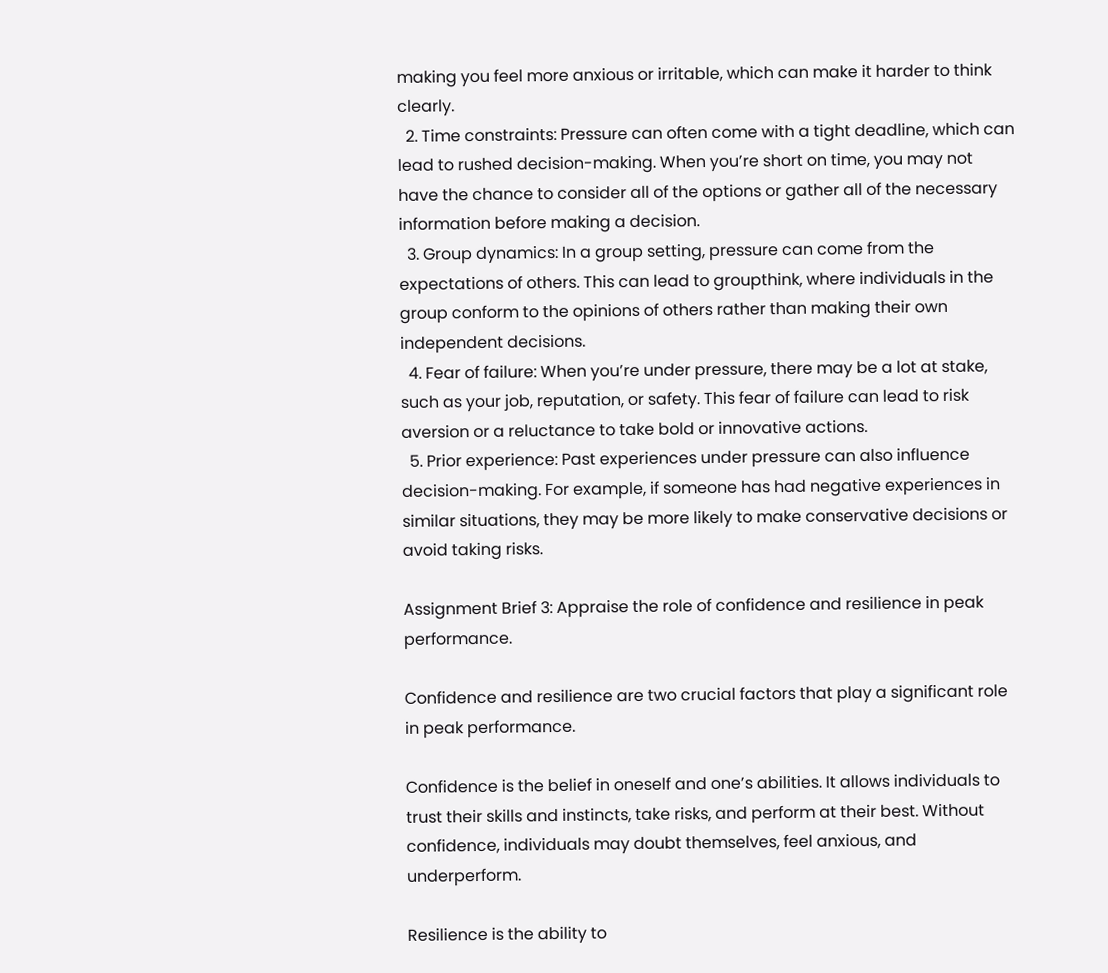making you feel more anxious or irritable, which can make it harder to think clearly.
  2. Time constraints: Pressure can often come with a tight deadline, which can lead to rushed decision-making. When you’re short on time, you may not have the chance to consider all of the options or gather all of the necessary information before making a decision.
  3. Group dynamics: In a group setting, pressure can come from the expectations of others. This can lead to groupthink, where individuals in the group conform to the opinions of others rather than making their own independent decisions.
  4. Fear of failure: When you’re under pressure, there may be a lot at stake, such as your job, reputation, or safety. This fear of failure can lead to risk aversion or a reluctance to take bold or innovative actions.
  5. Prior experience: Past experiences under pressure can also influence decision-making. For example, if someone has had negative experiences in similar situations, they may be more likely to make conservative decisions or avoid taking risks.

Assignment Brief 3: Appraise the role of confidence and resilience in peak performance.

Confidence and resilience are two crucial factors that play a significant role in peak performance.

Confidence is the belief in oneself and one’s abilities. It allows individuals to trust their skills and instincts, take risks, and perform at their best. Without confidence, individuals may doubt themselves, feel anxious, and underperform.

Resilience is the ability to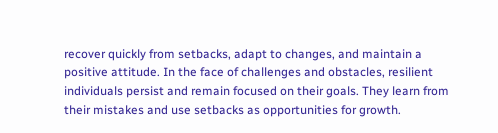recover quickly from setbacks, adapt to changes, and maintain a positive attitude. In the face of challenges and obstacles, resilient individuals persist and remain focused on their goals. They learn from their mistakes and use setbacks as opportunities for growth.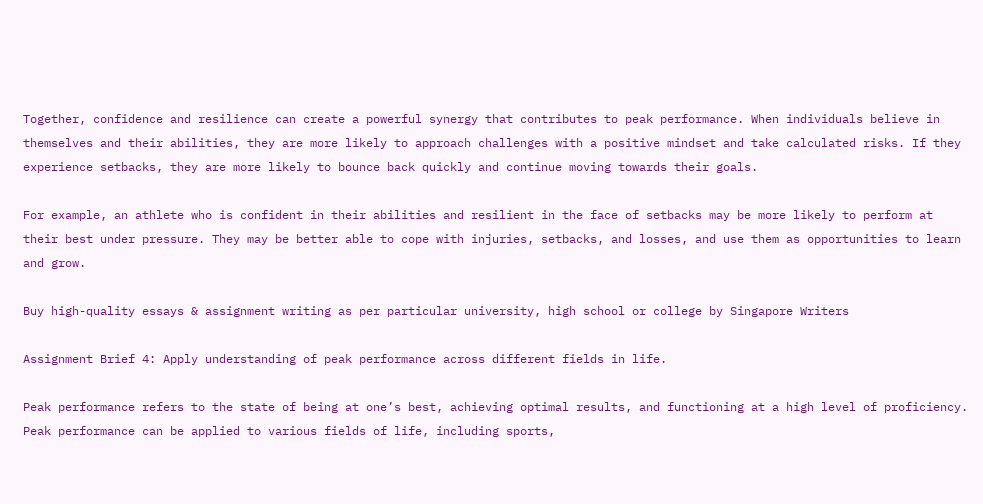Together, confidence and resilience can create a powerful synergy that contributes to peak performance. When individuals believe in themselves and their abilities, they are more likely to approach challenges with a positive mindset and take calculated risks. If they experience setbacks, they are more likely to bounce back quickly and continue moving towards their goals.

For example, an athlete who is confident in their abilities and resilient in the face of setbacks may be more likely to perform at their best under pressure. They may be better able to cope with injuries, setbacks, and losses, and use them as opportunities to learn and grow.

Buy high-quality essays & assignment writing as per particular university, high school or college by Singapore Writers

Assignment Brief 4: Apply understanding of peak performance across different fields in life.

Peak performance refers to the state of being at one’s best, achieving optimal results, and functioning at a high level of proficiency. Peak performance can be applied to various fields of life, including sports,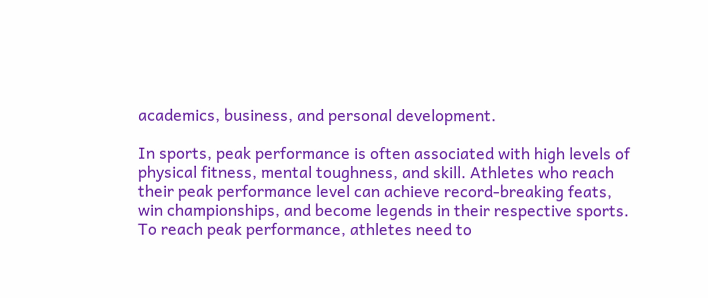academics, business, and personal development.

In sports, peak performance is often associated with high levels of physical fitness, mental toughness, and skill. Athletes who reach their peak performance level can achieve record-breaking feats, win championships, and become legends in their respective sports. To reach peak performance, athletes need to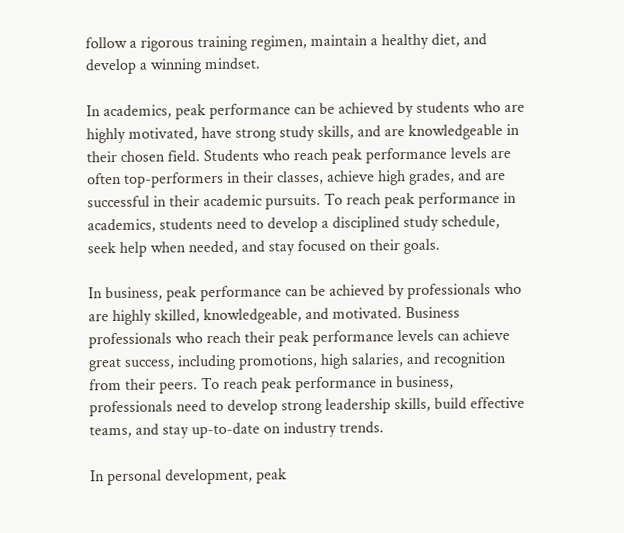follow a rigorous training regimen, maintain a healthy diet, and develop a winning mindset.

In academics, peak performance can be achieved by students who are highly motivated, have strong study skills, and are knowledgeable in their chosen field. Students who reach peak performance levels are often top-performers in their classes, achieve high grades, and are successful in their academic pursuits. To reach peak performance in academics, students need to develop a disciplined study schedule, seek help when needed, and stay focused on their goals.

In business, peak performance can be achieved by professionals who are highly skilled, knowledgeable, and motivated. Business professionals who reach their peak performance levels can achieve great success, including promotions, high salaries, and recognition from their peers. To reach peak performance in business, professionals need to develop strong leadership skills, build effective teams, and stay up-to-date on industry trends.

In personal development, peak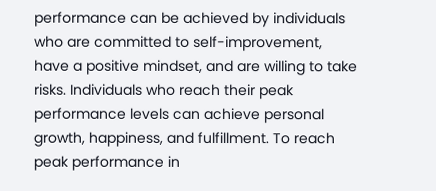performance can be achieved by individuals who are committed to self-improvement, have a positive mindset, and are willing to take risks. Individuals who reach their peak performance levels can achieve personal growth, happiness, and fulfillment. To reach peak performance in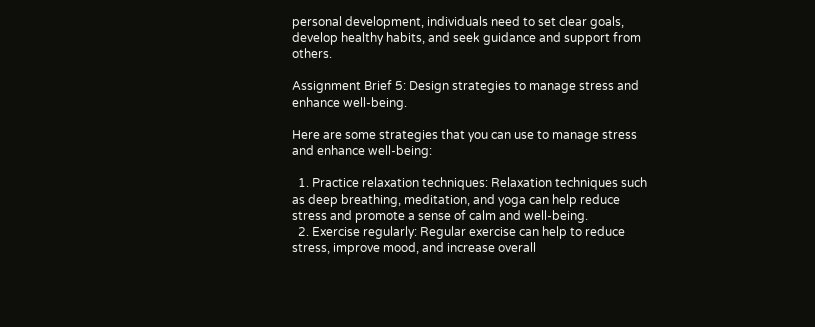personal development, individuals need to set clear goals, develop healthy habits, and seek guidance and support from others.

Assignment Brief 5: Design strategies to manage stress and enhance well-being.

Here are some strategies that you can use to manage stress and enhance well-being:

  1. Practice relaxation techniques: Relaxation techniques such as deep breathing, meditation, and yoga can help reduce stress and promote a sense of calm and well-being.
  2. Exercise regularly: Regular exercise can help to reduce stress, improve mood, and increase overall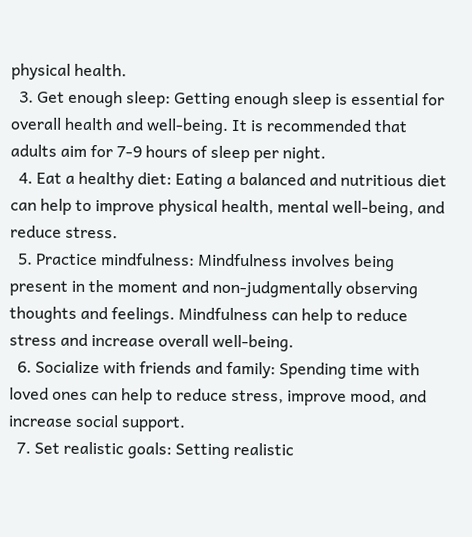physical health.
  3. Get enough sleep: Getting enough sleep is essential for overall health and well-being. It is recommended that adults aim for 7-9 hours of sleep per night.
  4. Eat a healthy diet: Eating a balanced and nutritious diet can help to improve physical health, mental well-being, and reduce stress.
  5. Practice mindfulness: Mindfulness involves being present in the moment and non-judgmentally observing thoughts and feelings. Mindfulness can help to reduce stress and increase overall well-being.
  6. Socialize with friends and family: Spending time with loved ones can help to reduce stress, improve mood, and increase social support.
  7. Set realistic goals: Setting realistic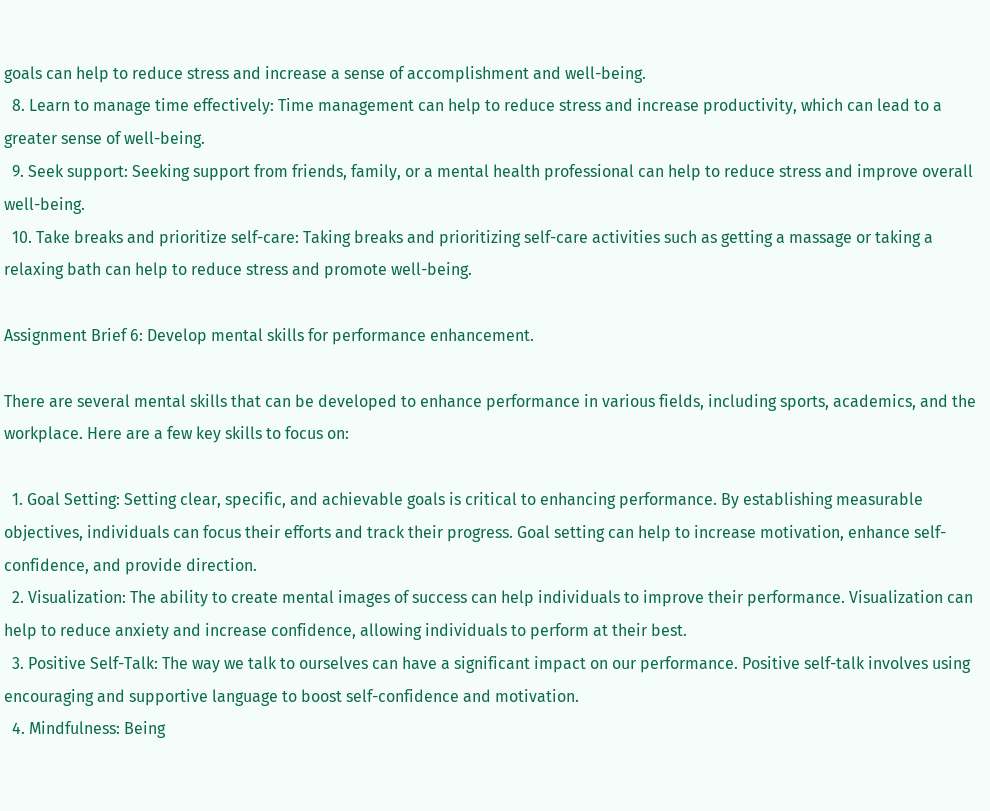goals can help to reduce stress and increase a sense of accomplishment and well-being.
  8. Learn to manage time effectively: Time management can help to reduce stress and increase productivity, which can lead to a greater sense of well-being.
  9. Seek support: Seeking support from friends, family, or a mental health professional can help to reduce stress and improve overall well-being.
  10. Take breaks and prioritize self-care: Taking breaks and prioritizing self-care activities such as getting a massage or taking a relaxing bath can help to reduce stress and promote well-being.

Assignment Brief 6: Develop mental skills for performance enhancement.

There are several mental skills that can be developed to enhance performance in various fields, including sports, academics, and the workplace. Here are a few key skills to focus on:

  1. Goal Setting: Setting clear, specific, and achievable goals is critical to enhancing performance. By establishing measurable objectives, individuals can focus their efforts and track their progress. Goal setting can help to increase motivation, enhance self-confidence, and provide direction.
  2. Visualization: The ability to create mental images of success can help individuals to improve their performance. Visualization can help to reduce anxiety and increase confidence, allowing individuals to perform at their best.
  3. Positive Self-Talk: The way we talk to ourselves can have a significant impact on our performance. Positive self-talk involves using encouraging and supportive language to boost self-confidence and motivation.
  4. Mindfulness: Being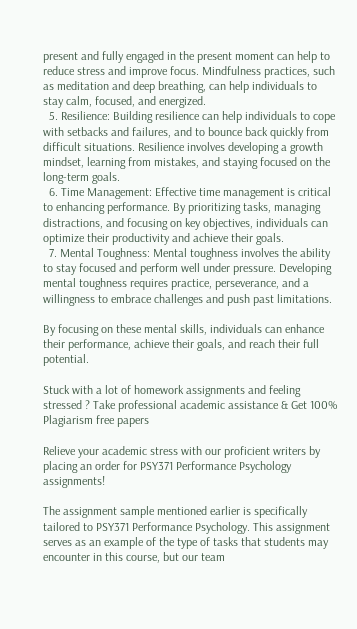present and fully engaged in the present moment can help to reduce stress and improve focus. Mindfulness practices, such as meditation and deep breathing, can help individuals to stay calm, focused, and energized.
  5. Resilience: Building resilience can help individuals to cope with setbacks and failures, and to bounce back quickly from difficult situations. Resilience involves developing a growth mindset, learning from mistakes, and staying focused on the long-term goals.
  6. Time Management: Effective time management is critical to enhancing performance. By prioritizing tasks, managing distractions, and focusing on key objectives, individuals can optimize their productivity and achieve their goals.
  7. Mental Toughness: Mental toughness involves the ability to stay focused and perform well under pressure. Developing mental toughness requires practice, perseverance, and a willingness to embrace challenges and push past limitations.

By focusing on these mental skills, individuals can enhance their performance, achieve their goals, and reach their full potential.

Stuck with a lot of homework assignments and feeling stressed ? Take professional academic assistance & Get 100% Plagiarism free papers

Relieve your academic stress with our proficient writers by placing an order for PSY371 Performance Psychology assignments!

The assignment sample mentioned earlier is specifically tailored to PSY371 Performance Psychology. This assignment serves as an example of the type of tasks that students may encounter in this course, but our team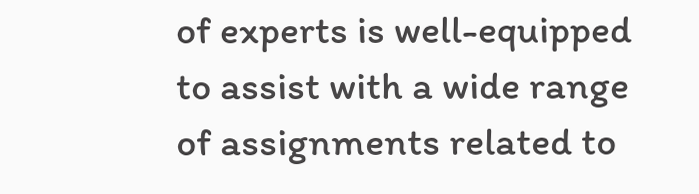of experts is well-equipped to assist with a wide range of assignments related to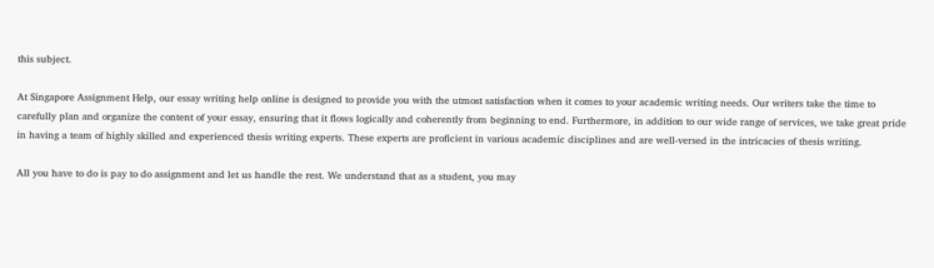this subject.

At Singapore Assignment Help, our essay writing help online is designed to provide you with the utmost satisfaction when it comes to your academic writing needs. Our writers take the time to carefully plan and organize the content of your essay, ensuring that it flows logically and coherently from beginning to end. Furthermore, in addition to our wide range of services, we take great pride in having a team of highly skilled and experienced thesis writing experts. These experts are proficient in various academic disciplines and are well-versed in the intricacies of thesis writing.

All you have to do is pay to do assignment and let us handle the rest. We understand that as a student, you may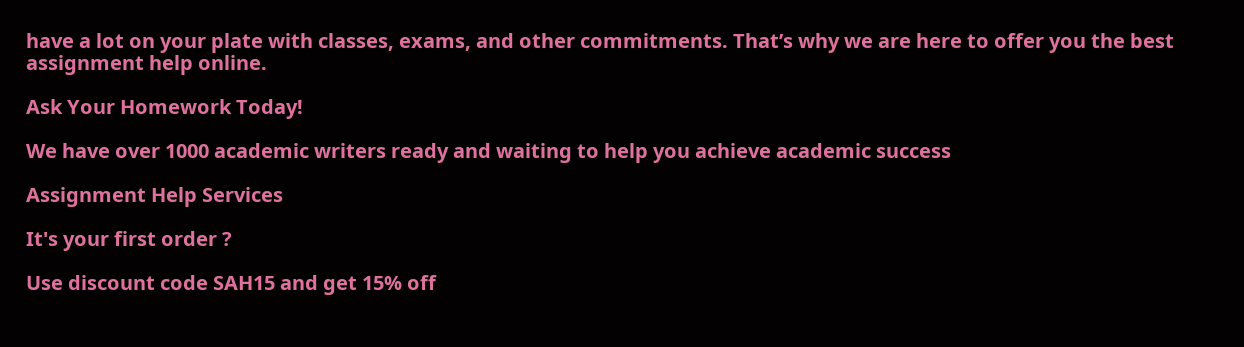have a lot on your plate with classes, exams, and other commitments. That’s why we are here to offer you the best assignment help online.

Ask Your Homework Today!

We have over 1000 academic writers ready and waiting to help you achieve academic success

Assignment Help Services

It's your first order ?

Use discount code SAH15 and get 15% off